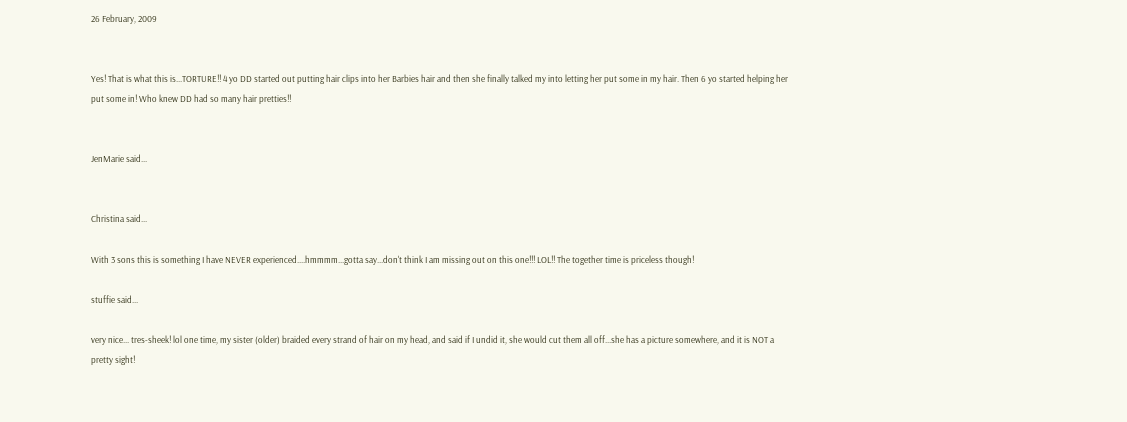26 February, 2009


Yes! That is what this is...TORTURE!! 4 yo DD started out putting hair clips into her Barbies hair and then she finally talked my into letting her put some in my hair. Then 6 yo started helping her put some in! Who knew DD had so many hair pretties!!


JenMarie said...


Christina said...

With 3 sons this is something I have NEVER experienced....hmmmm...gotta say...don't think I am missing out on this one!!! LOL!! The together time is priceless though!

stuffie said...

very nice... tres-sheek! lol one time, my sister (older) braided every strand of hair on my head, and said if I undid it, she would cut them all off...she has a picture somewhere, and it is NOT a pretty sight!